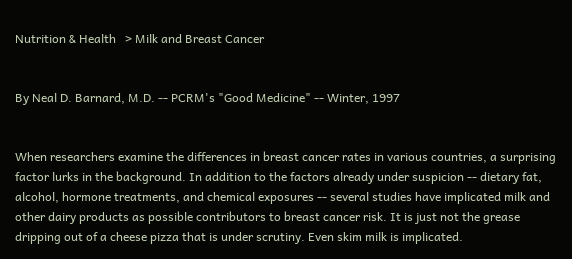Nutrition & Health   > Milk and Breast Cancer


By Neal D. Barnard, M.D. -- PCRM's "Good Medicine" -- Winter, 1997


When researchers examine the differences in breast cancer rates in various countries, a surprising factor lurks in the background. In addition to the factors already under suspicion -- dietary fat, alcohol, hormone treatments, and chemical exposures -- several studies have implicated milk and other dairy products as possible contributors to breast cancer risk. It is just not the grease dripping out of a cheese pizza that is under scrutiny. Even skim milk is implicated.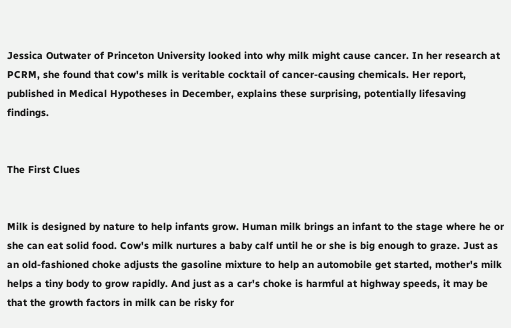Jessica Outwater of Princeton University looked into why milk might cause cancer. In her research at PCRM, she found that cow's milk is veritable cocktail of cancer-causing chemicals. Her report, published in Medical Hypotheses in December, explains these surprising, potentially lifesaving findings.


The First Clues


Milk is designed by nature to help infants grow. Human milk brings an infant to the stage where he or she can eat solid food. Cow's milk nurtures a baby calf until he or she is big enough to graze. Just as an old-fashioned choke adjusts the gasoline mixture to help an automobile get started, mother's milk helps a tiny body to grow rapidly. And just as a car's choke is harmful at highway speeds, it may be that the growth factors in milk can be risky for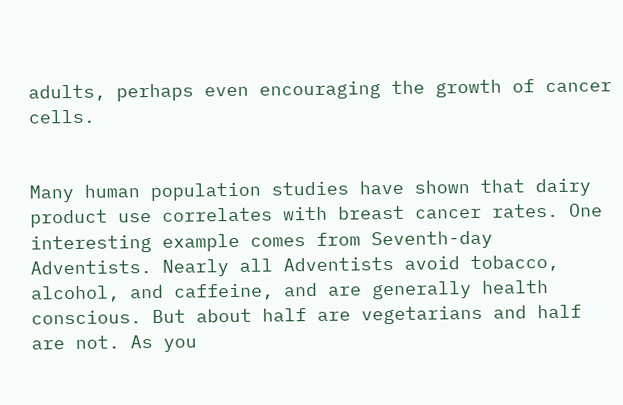adults, perhaps even encouraging the growth of cancer cells.


Many human population studies have shown that dairy product use correlates with breast cancer rates. One interesting example comes from Seventh-day Adventists. Nearly all Adventists avoid tobacco, alcohol, and caffeine, and are generally health conscious. But about half are vegetarians and half are not. As you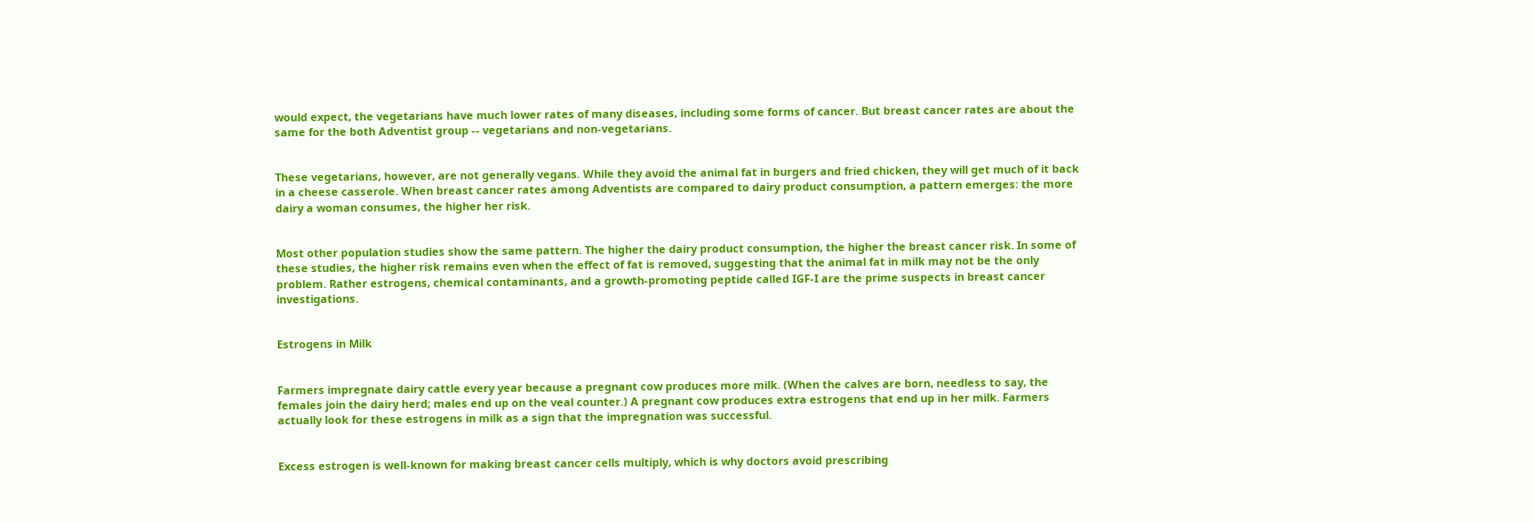would expect, the vegetarians have much lower rates of many diseases, including some forms of cancer. But breast cancer rates are about the same for the both Adventist group -- vegetarians and non-vegetarians.


These vegetarians, however, are not generally vegans. While they avoid the animal fat in burgers and fried chicken, they will get much of it back in a cheese casserole. When breast cancer rates among Adventists are compared to dairy product consumption, a pattern emerges: the more dairy a woman consumes, the higher her risk.


Most other population studies show the same pattern. The higher the dairy product consumption, the higher the breast cancer risk. In some of these studies, the higher risk remains even when the effect of fat is removed, suggesting that the animal fat in milk may not be the only problem. Rather estrogens, chemical contaminants, and a growth-promoting peptide called IGF-I are the prime suspects in breast cancer investigations.


Estrogens in Milk


Farmers impregnate dairy cattle every year because a pregnant cow produces more milk. (When the calves are born, needless to say, the females join the dairy herd; males end up on the veal counter.) A pregnant cow produces extra estrogens that end up in her milk. Farmers actually look for these estrogens in milk as a sign that the impregnation was successful.


Excess estrogen is well-known for making breast cancer cells multiply, which is why doctors avoid prescribing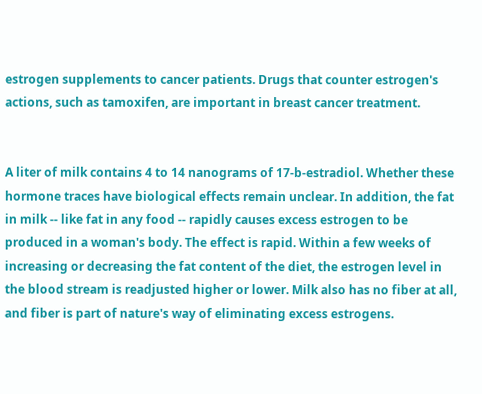estrogen supplements to cancer patients. Drugs that counter estrogen's actions, such as tamoxifen, are important in breast cancer treatment.


A liter of milk contains 4 to 14 nanograms of 17-b-estradiol. Whether these hormone traces have biological effects remain unclear. In addition, the fat in milk -- like fat in any food -- rapidly causes excess estrogen to be produced in a woman's body. The effect is rapid. Within a few weeks of increasing or decreasing the fat content of the diet, the estrogen level in the blood stream is readjusted higher or lower. Milk also has no fiber at all, and fiber is part of nature's way of eliminating excess estrogens.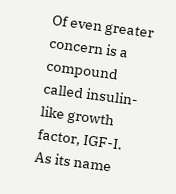Of even greater concern is a compound called insulin-like growth factor, IGF-I. As its name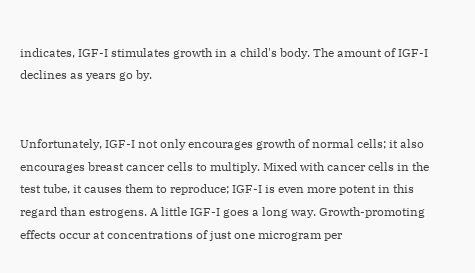indicates, IGF-I stimulates growth in a child's body. The amount of IGF-I declines as years go by.


Unfortunately, IGF-I not only encourages growth of normal cells; it also encourages breast cancer cells to multiply. Mixed with cancer cells in the test tube, it causes them to reproduce; IGF-I is even more potent in this regard than estrogens. A little IGF-I goes a long way. Growth-promoting effects occur at concentrations of just one microgram per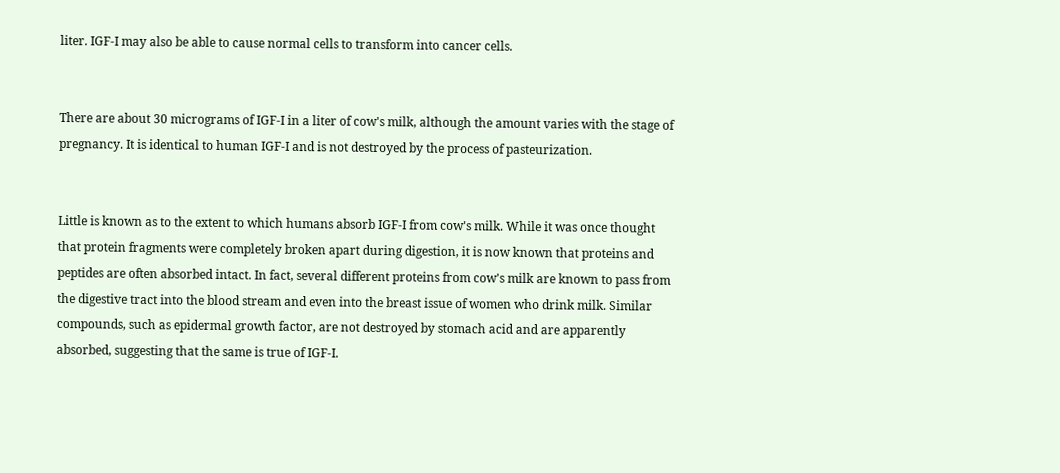liter. IGF-I may also be able to cause normal cells to transform into cancer cells.


There are about 30 micrograms of IGF-I in a liter of cow's milk, although the amount varies with the stage of pregnancy. It is identical to human IGF-I and is not destroyed by the process of pasteurization.


Little is known as to the extent to which humans absorb IGF-I from cow's milk. While it was once thought that protein fragments were completely broken apart during digestion, it is now known that proteins and peptides are often absorbed intact. In fact, several different proteins from cow's milk are known to pass from the digestive tract into the blood stream and even into the breast issue of women who drink milk. Similar compounds, such as epidermal growth factor, are not destroyed by stomach acid and are apparently absorbed, suggesting that the same is true of IGF-I.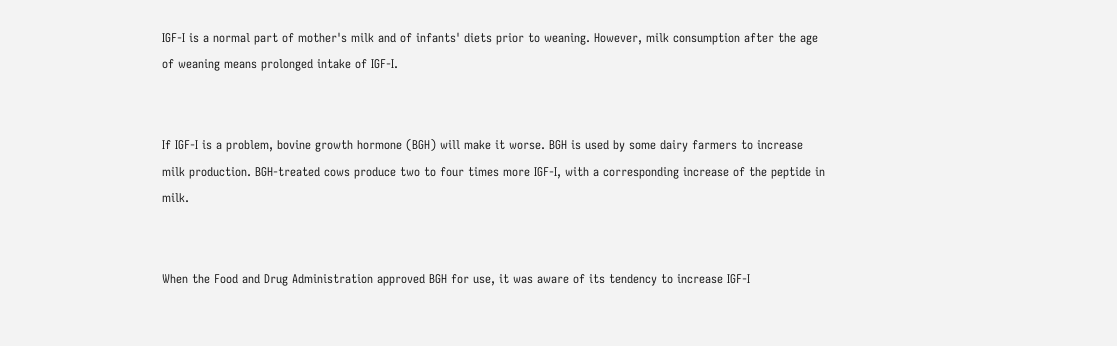IGF-I is a normal part of mother's milk and of infants' diets prior to weaning. However, milk consumption after the age of weaning means prolonged intake of IGF-I.


If IGF-I is a problem, bovine growth hormone (BGH) will make it worse. BGH is used by some dairy farmers to increase milk production. BGH-treated cows produce two to four times more IGF-I, with a corresponding increase of the peptide in milk.


When the Food and Drug Administration approved BGH for use, it was aware of its tendency to increase IGF-I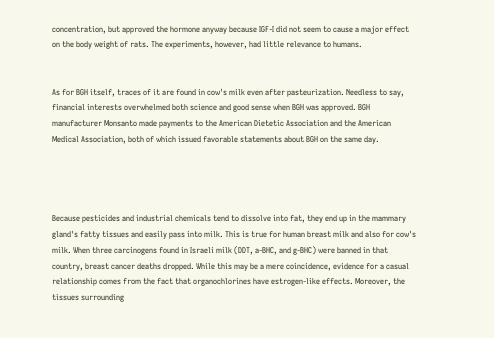concentration, but approved the hormone anyway because IGF-I did not seem to cause a major effect on the body weight of rats. The experiments, however, had little relevance to humans.


As for BGH itself, traces of it are found in cow's milk even after pasteurization. Needless to say, financial interests overwhelmed both science and good sense when BGH was approved. BGH manufacturer Monsanto made payments to the American Dietetic Association and the American Medical Association, both of which issued favorable statements about BGH on the same day.




Because pesticides and industrial chemicals tend to dissolve into fat, they end up in the mammary gland's fatty tissues and easily pass into milk. This is true for human breast milk and also for cow's milk. When three carcinogens found in Israeli milk (DDT, a-BHC, and g-BHC) were banned in that country, breast cancer deaths dropped. While this may be a mere coincidence, evidence for a casual relationship comes from the fact that organochlorines have estrogen-like effects. Moreover, the tissues surrounding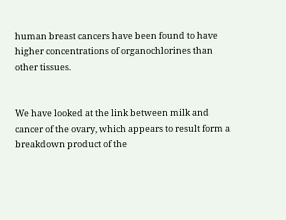human breast cancers have been found to have higher concentrations of organochlorines than other tissues.


We have looked at the link between milk and cancer of the ovary, which appears to result form a breakdown product of the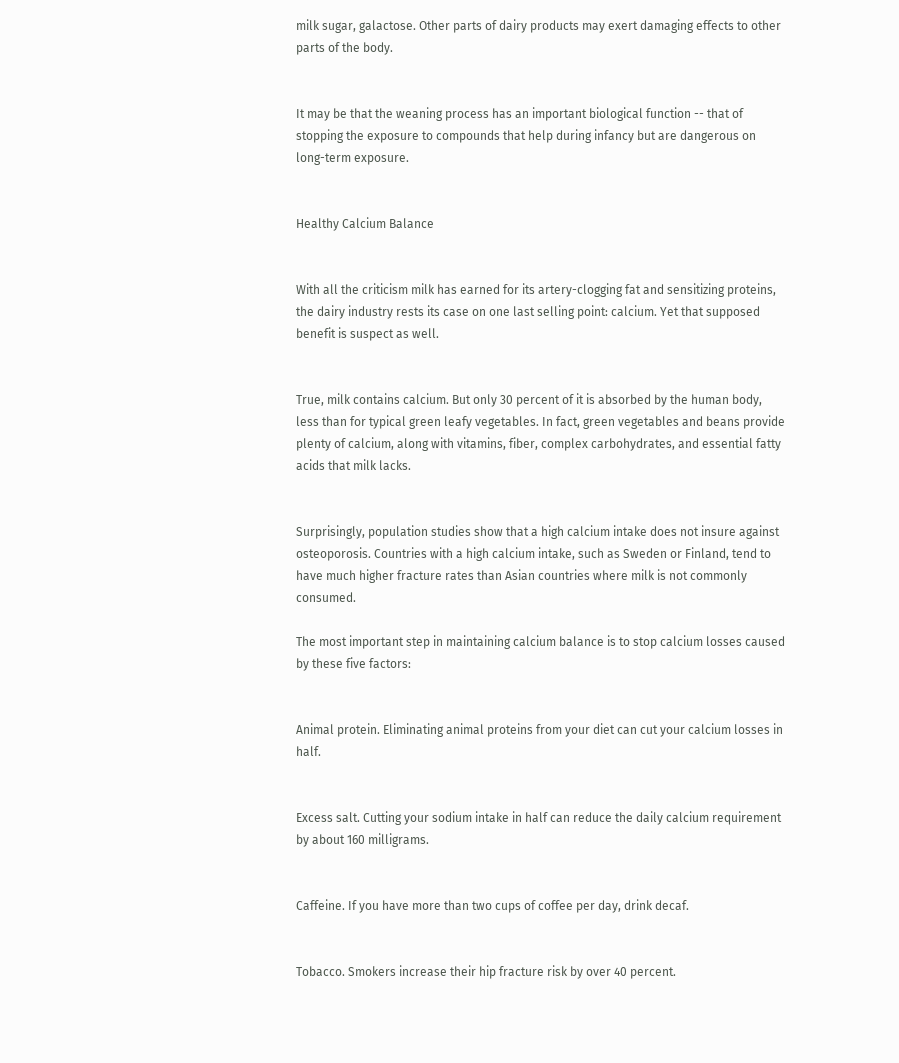milk sugar, galactose. Other parts of dairy products may exert damaging effects to other parts of the body.


It may be that the weaning process has an important biological function -- that of stopping the exposure to compounds that help during infancy but are dangerous on long-term exposure.


Healthy Calcium Balance


With all the criticism milk has earned for its artery-clogging fat and sensitizing proteins, the dairy industry rests its case on one last selling point: calcium. Yet that supposed benefit is suspect as well.


True, milk contains calcium. But only 30 percent of it is absorbed by the human body, less than for typical green leafy vegetables. In fact, green vegetables and beans provide plenty of calcium, along with vitamins, fiber, complex carbohydrates, and essential fatty acids that milk lacks.


Surprisingly, population studies show that a high calcium intake does not insure against osteoporosis. Countries with a high calcium intake, such as Sweden or Finland, tend to have much higher fracture rates than Asian countries where milk is not commonly consumed.

The most important step in maintaining calcium balance is to stop calcium losses caused by these five factors:


Animal protein. Eliminating animal proteins from your diet can cut your calcium losses in half.


Excess salt. Cutting your sodium intake in half can reduce the daily calcium requirement by about 160 milligrams.


Caffeine. If you have more than two cups of coffee per day, drink decaf.


Tobacco. Smokers increase their hip fracture risk by over 40 percent.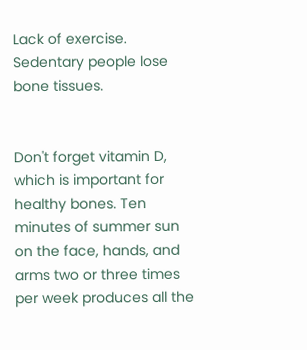Lack of exercise. Sedentary people lose bone tissues.


Don't forget vitamin D, which is important for healthy bones. Ten minutes of summer sun on the face, hands, and arms two or three times per week produces all the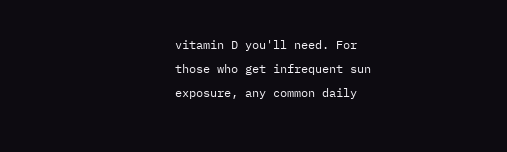vitamin D you'll need. For those who get infrequent sun exposure, any common daily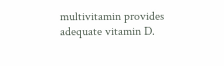multivitamin provides adequate vitamin D.